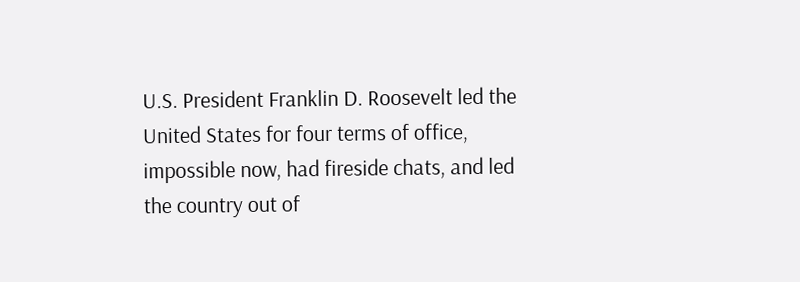U.S. President Franklin D. Roosevelt led the United States for four terms of office, impossible now, had fireside chats, and led the country out of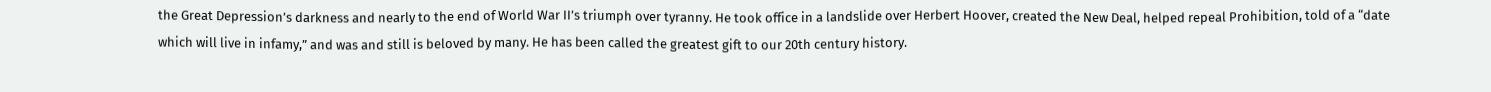the Great Depression’s darkness and nearly to the end of World War II’s triumph over tyranny. He took office in a landslide over Herbert Hoover, created the New Deal, helped repeal Prohibition, told of a “date which will live in infamy,” and was and still is beloved by many. He has been called the greatest gift to our 20th century history.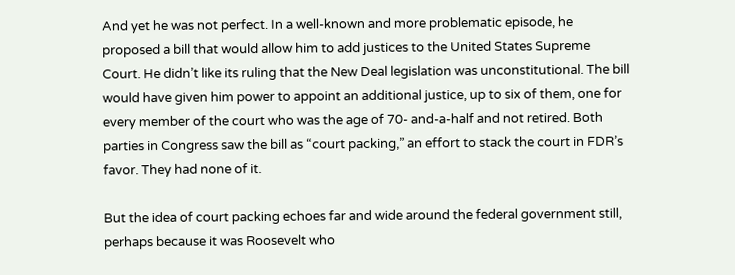And yet he was not perfect. In a well-known and more problematic episode, he proposed a bill that would allow him to add justices to the United States Supreme Court. He didn’t like its ruling that the New Deal legislation was unconstitutional. The bill would have given him power to appoint an additional justice, up to six of them, one for every member of the court who was the age of 70- and-a-half and not retired. Both parties in Congress saw the bill as “court packing,” an effort to stack the court in FDR’s favor. They had none of it.

But the idea of court packing echoes far and wide around the federal government still, perhaps because it was Roosevelt who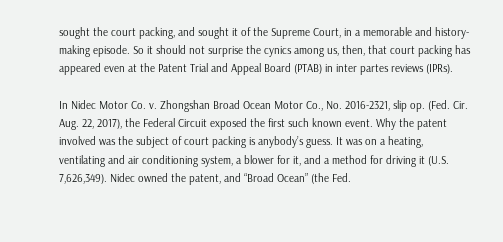sought the court packing, and sought it of the Supreme Court, in a memorable and history-making episode. So it should not surprise the cynics among us, then, that court packing has appeared even at the Patent Trial and Appeal Board (PTAB) in inter partes reviews (IPRs).

In Nidec Motor Co. v. Zhongshan Broad Ocean Motor Co., No. 2016-2321, slip op. (Fed. Cir. Aug. 22, 2017), the Federal Circuit exposed the first such known event. Why the patent involved was the subject of court packing is anybody’s guess. It was on a heating, ventilating and air conditioning system, a blower for it, and a method for driving it (U.S. 7,626,349). Nidec owned the patent, and “Broad Ocean” (the Fed.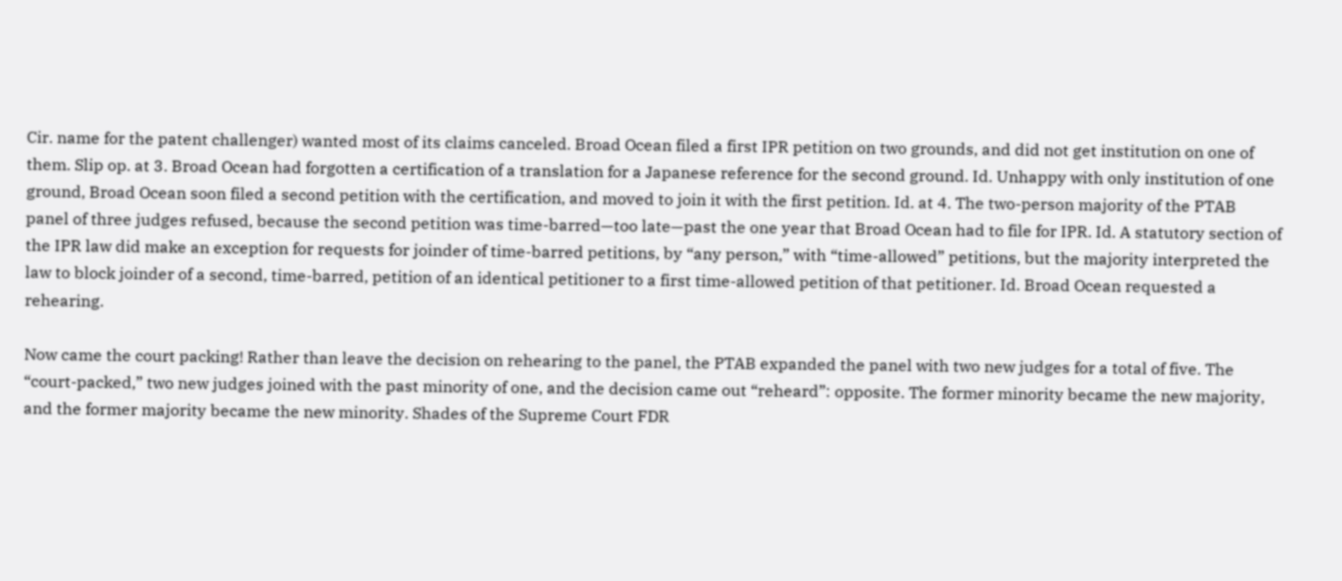Cir. name for the patent challenger) wanted most of its claims canceled. Broad Ocean filed a first IPR petition on two grounds, and did not get institution on one of them. Slip op. at 3. Broad Ocean had forgotten a certification of a translation for a Japanese reference for the second ground. Id. Unhappy with only institution of one ground, Broad Ocean soon filed a second petition with the certification, and moved to join it with the first petition. Id. at 4. The two-person majority of the PTAB panel of three judges refused, because the second petition was time-barred—too late—past the one year that Broad Ocean had to file for IPR. Id. A statutory section of the IPR law did make an exception for requests for joinder of time-barred petitions, by “any person,” with “time-allowed” petitions, but the majority interpreted the law to block joinder of a second, time-barred, petition of an identical petitioner to a first time-allowed petition of that petitioner. Id. Broad Ocean requested a rehearing.

Now came the court packing! Rather than leave the decision on rehearing to the panel, the PTAB expanded the panel with two new judges for a total of five. The “court-packed,” two new judges joined with the past minority of one, and the decision came out “reheard”: opposite. The former minority became the new majority, and the former majority became the new minority. Shades of the Supreme Court FDR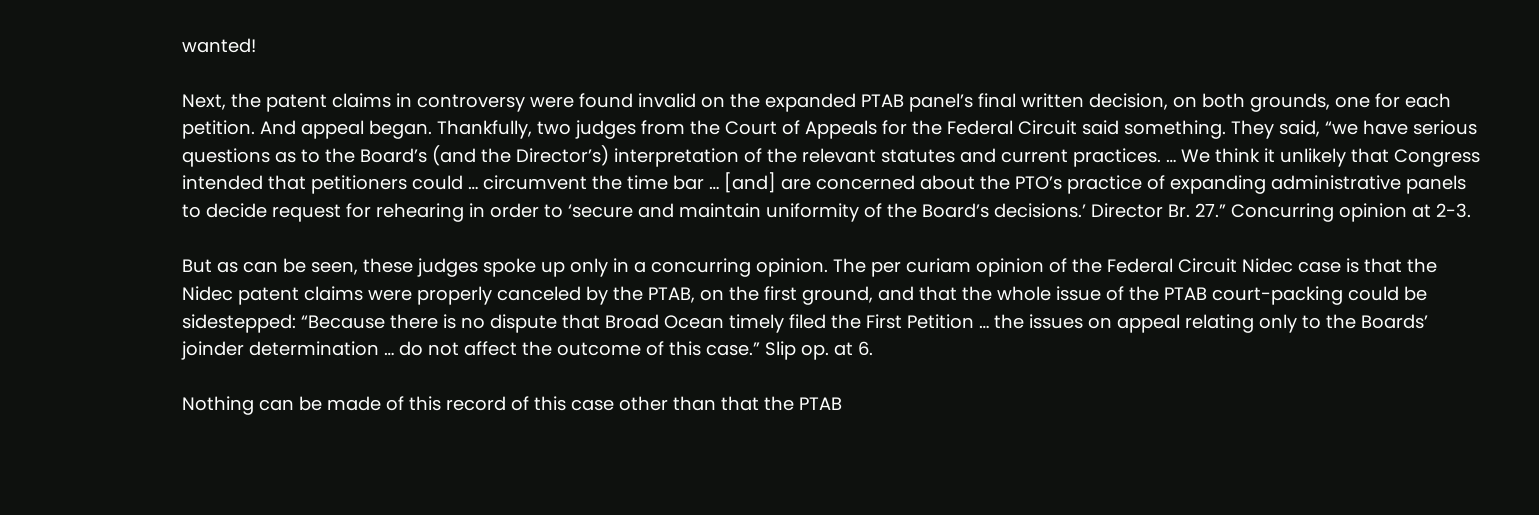wanted!

Next, the patent claims in controversy were found invalid on the expanded PTAB panel’s final written decision, on both grounds, one for each petition. And appeal began. Thankfully, two judges from the Court of Appeals for the Federal Circuit said something. They said, “we have serious questions as to the Board’s (and the Director’s) interpretation of the relevant statutes and current practices. … We think it unlikely that Congress intended that petitioners could … circumvent the time bar … [and] are concerned about the PTO’s practice of expanding administrative panels to decide request for rehearing in order to ‘secure and maintain uniformity of the Board’s decisions.’ Director Br. 27.” Concurring opinion at 2-3.

But as can be seen, these judges spoke up only in a concurring opinion. The per curiam opinion of the Federal Circuit Nidec case is that the Nidec patent claims were properly canceled by the PTAB, on the first ground, and that the whole issue of the PTAB court-packing could be sidestepped: “Because there is no dispute that Broad Ocean timely filed the First Petition … the issues on appeal relating only to the Boards’ joinder determination … do not affect the outcome of this case.” Slip op. at 6.

Nothing can be made of this record of this case other than that the PTAB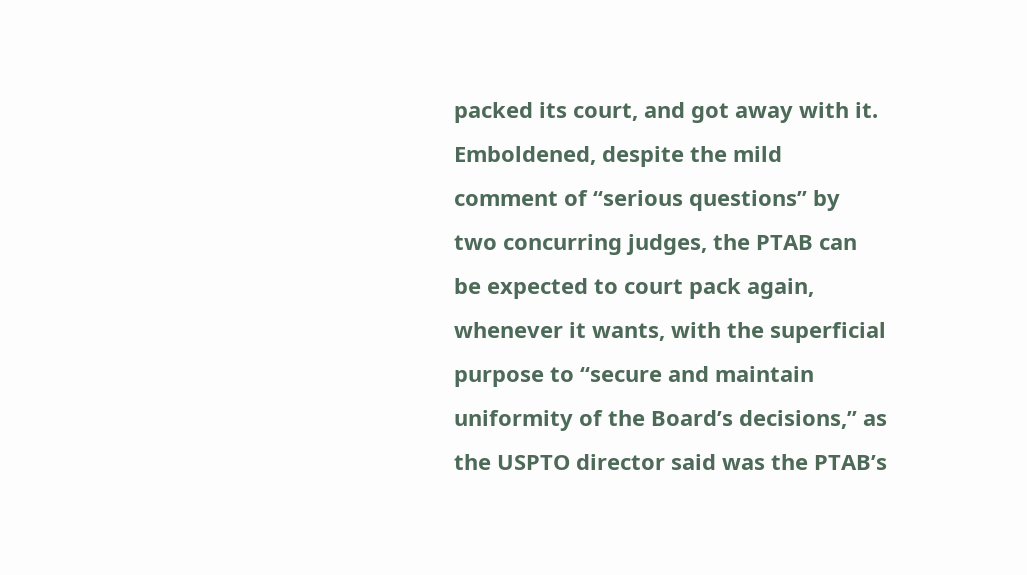packed its court, and got away with it. Emboldened, despite the mild comment of “serious questions” by two concurring judges, the PTAB can be expected to court pack again, whenever it wants, with the superficial purpose to “secure and maintain uniformity of the Board’s decisions,” as the USPTO director said was the PTAB’s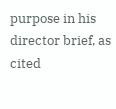purpose in his director brief, as cited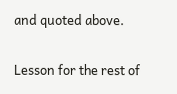and quoted above.

Lesson for the rest of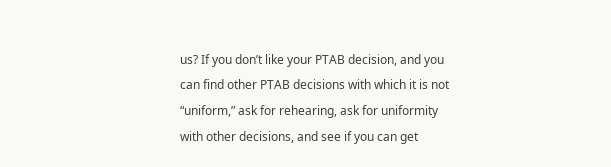us? If you don’t like your PTAB decision, and you can find other PTAB decisions with which it is not “uniform,” ask for rehearing, ask for uniformity with other decisions, and see if you can get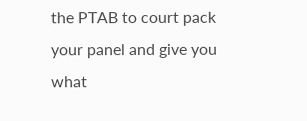the PTAB to court pack your panel and give you what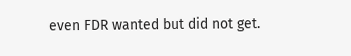even FDR wanted but did not get.